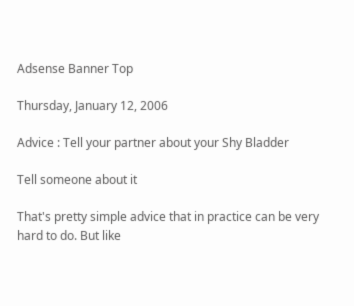Adsense Banner Top

Thursday, January 12, 2006

Advice : Tell your partner about your Shy Bladder

Tell someone about it

That's pretty simple advice that in practice can be very hard to do. But like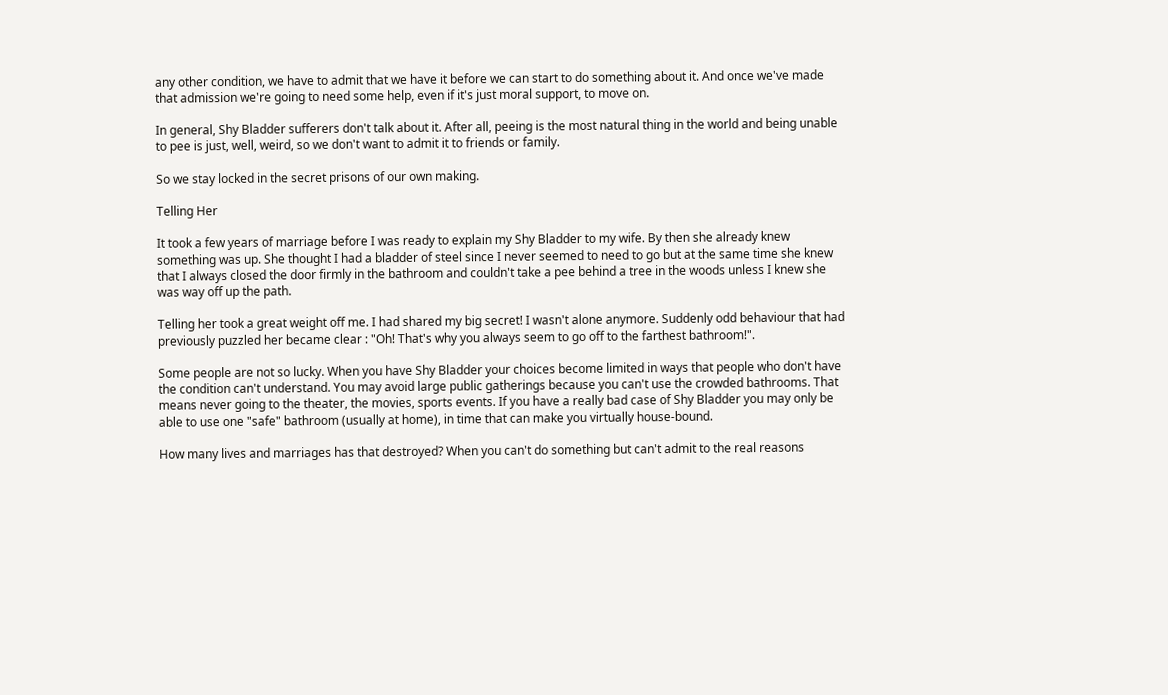any other condition, we have to admit that we have it before we can start to do something about it. And once we've made that admission we're going to need some help, even if it's just moral support, to move on.

In general, Shy Bladder sufferers don't talk about it. After all, peeing is the most natural thing in the world and being unable to pee is just, well, weird, so we don't want to admit it to friends or family.

So we stay locked in the secret prisons of our own making.

Telling Her

It took a few years of marriage before I was ready to explain my Shy Bladder to my wife. By then she already knew something was up. She thought I had a bladder of steel since I never seemed to need to go but at the same time she knew that I always closed the door firmly in the bathroom and couldn't take a pee behind a tree in the woods unless I knew she was way off up the path.

Telling her took a great weight off me. I had shared my big secret! I wasn't alone anymore. Suddenly odd behaviour that had previously puzzled her became clear : "Oh! That's why you always seem to go off to the farthest bathroom!".

Some people are not so lucky. When you have Shy Bladder your choices become limited in ways that people who don't have the condition can't understand. You may avoid large public gatherings because you can't use the crowded bathrooms. That means never going to the theater, the movies, sports events. If you have a really bad case of Shy Bladder you may only be able to use one "safe" bathroom (usually at home), in time that can make you virtually house-bound.

How many lives and marriages has that destroyed? When you can't do something but can't admit to the real reasons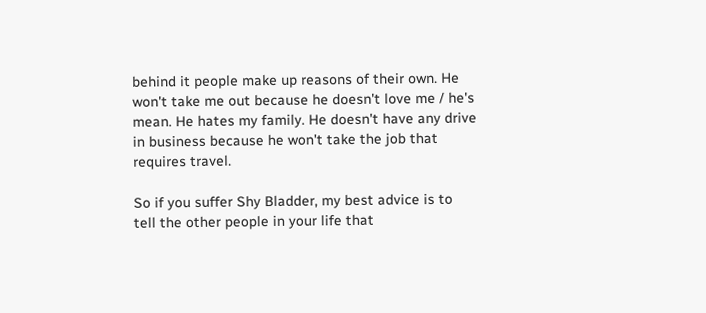behind it people make up reasons of their own. He won't take me out because he doesn't love me / he's mean. He hates my family. He doesn't have any drive in business because he won't take the job that requires travel.

So if you suffer Shy Bladder, my best advice is to tell the other people in your life that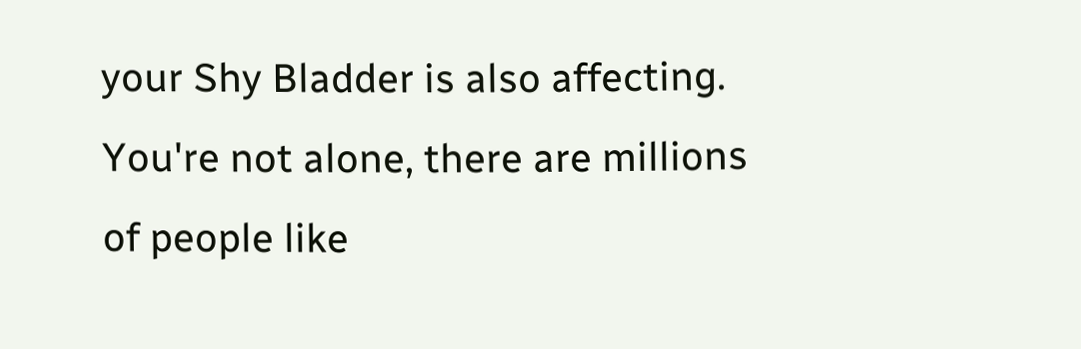your Shy Bladder is also affecting. You're not alone, there are millions of people like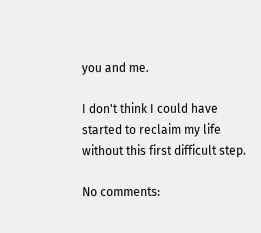you and me.

I don't think I could have started to reclaim my life without this first difficult step.

No comments: